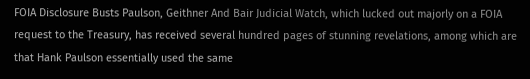FOIA Disclosure Busts Paulson, Geithner And Bair Judicial Watch, which lucked out majorly on a FOIA request to the Treasury, has received several hundred pages of stunning revelations, among which are that Hank Paulson essentially used the same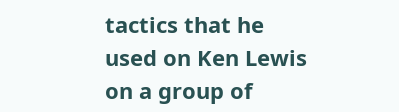tactics that he used on Ken Lewis on a group of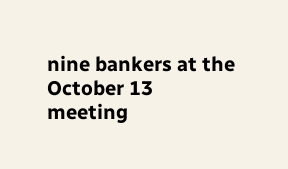nine bankers at the October 13 meeting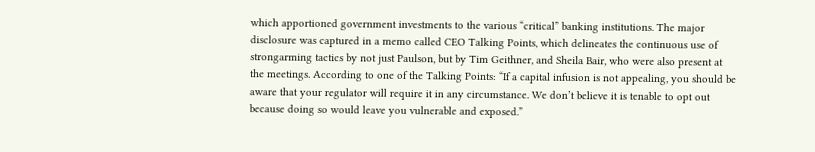which apportioned government investments to the various “critical” banking institutions. The major disclosure was captured in a memo called CEO Talking Points, which delineates the continuous use of strongarming tactics by not just Paulson, but by Tim Geithner, and Sheila Bair, who were also present at the meetings. According to one of the Talking Points: “If a capital infusion is not appealing, you should be aware that your regulator will require it in any circumstance. We don’t believe it is tenable to opt out because doing so would leave you vulnerable and exposed.”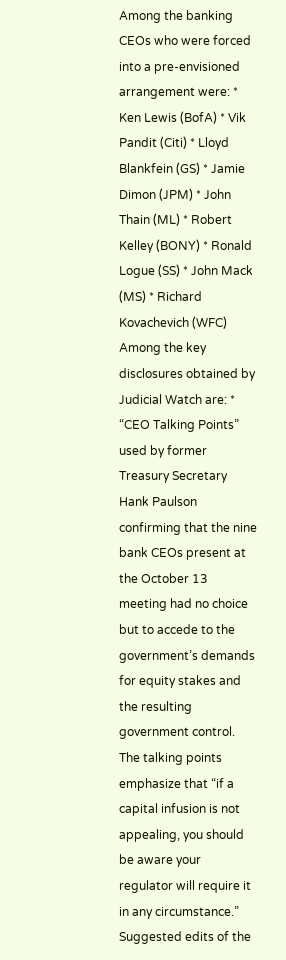Among the banking CEOs who were forced into a pre-envisioned arrangement were: * Ken Lewis (BofA) * Vik Pandit (Citi) * Lloyd Blankfein (GS) * Jamie Dimon (JPM) * John Thain (ML) * Robert Kelley (BONY) * Ronald Logue (SS) * John Mack (MS) * Richard Kovachevich (WFC) Among the key disclosures obtained by Judicial Watch are: * “CEO Talking Points” used by former Treasury Secretary Hank Paulson confirming that the nine bank CEOs present at the October 13 meeting had no choice but to accede to the government’s demands for equity stakes and the resulting government control. The talking points emphasize that “if a capital infusion is not appealing, you should be aware your regulator will require it in any circumstance.” Suggested edits of the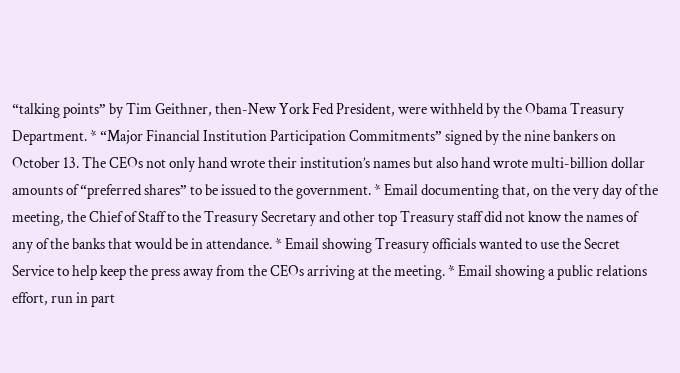“talking points” by Tim Geithner, then-New York Fed President, were withheld by the Obama Treasury Department. * “Major Financial Institution Participation Commitments” signed by the nine bankers on October 13. The CEOs not only hand wrote their institution’s names but also hand wrote multi-billion dollar amounts of “preferred shares” to be issued to the government. * Email documenting that, on the very day of the meeting, the Chief of Staff to the Treasury Secretary and other top Treasury staff did not know the names of any of the banks that would be in attendance. * Email showing Treasury officials wanted to use the Secret Service to help keep the press away from the CEOs arriving at the meeting. * Email showing a public relations effort, run in part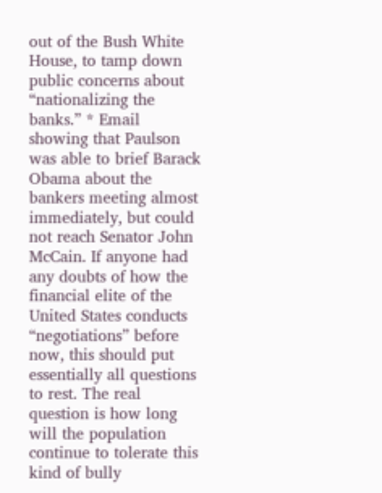out of the Bush White House, to tamp down public concerns about “nationalizing the banks.” * Email showing that Paulson was able to brief Barack Obama about the bankers meeting almost immediately, but could not reach Senator John McCain. If anyone had any doubts of how the financial elite of the United States conducts “negotiations” before now, this should put essentially all questions to rest. The real question is how long will the population continue to tolerate this kind of bully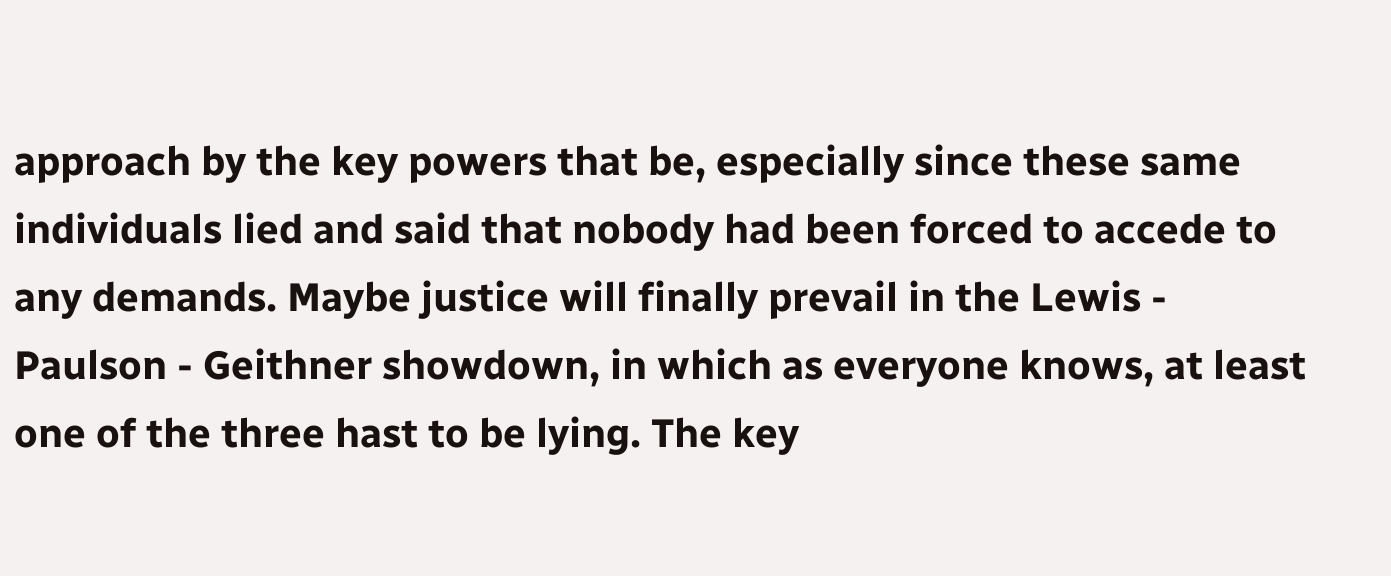approach by the key powers that be, especially since these same individuals lied and said that nobody had been forced to accede to any demands. Maybe justice will finally prevail in the Lewis - Paulson - Geithner showdown, in which as everyone knows, at least one of the three hast to be lying. The key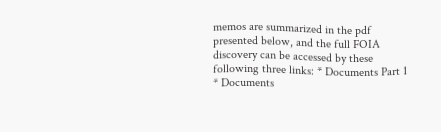memos are summarized in the pdf presented below, and the full FOIA discovery can be accessed by these following three links: * Documents Part 1 * Documents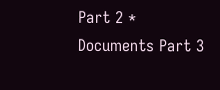Part 2 * Documents Part 3